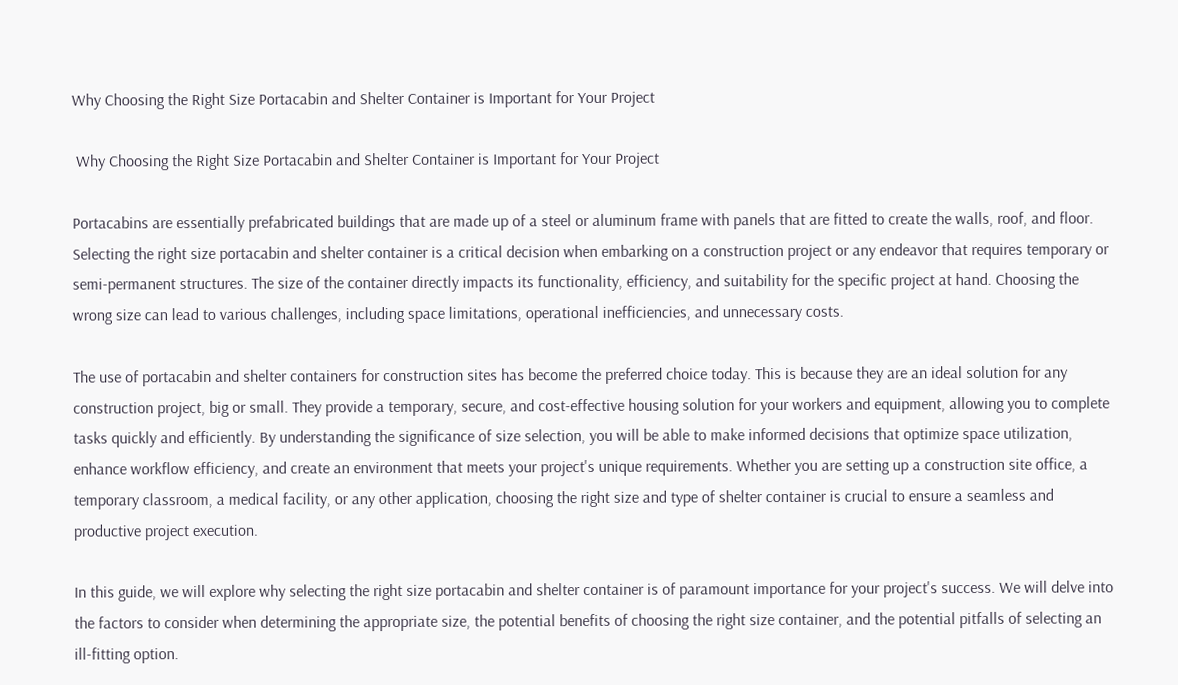Why Choosing the Right Size Portacabin and Shelter Container is Important for Your Project

 Why Choosing the Right Size Portacabin and Shelter Container is Important for Your Project

Portacabins are essentially prefabricated buildings that are made up of a steel or aluminum frame with panels that are fitted to create the walls, roof, and floor. Selecting the right size portacabin and shelter container is a critical decision when embarking on a construction project or any endeavor that requires temporary or semi-permanent structures. The size of the container directly impacts its functionality, efficiency, and suitability for the specific project at hand. Choosing the wrong size can lead to various challenges, including space limitations, operational inefficiencies, and unnecessary costs.

The use of portacabin and shelter containers for construction sites has become the preferred choice today. This is because they are an ideal solution for any construction project, big or small. They provide a temporary, secure, and cost-effective housing solution for your workers and equipment, allowing you to complete tasks quickly and efficiently. By understanding the significance of size selection, you will be able to make informed decisions that optimize space utilization, enhance workflow efficiency, and create an environment that meets your project's unique requirements. Whether you are setting up a construction site office, a temporary classroom, a medical facility, or any other application, choosing the right size and type of shelter container is crucial to ensure a seamless and productive project execution.

In this guide, we will explore why selecting the right size portacabin and shelter container is of paramount importance for your project's success. We will delve into the factors to consider when determining the appropriate size, the potential benefits of choosing the right size container, and the potential pitfalls of selecting an ill-fitting option.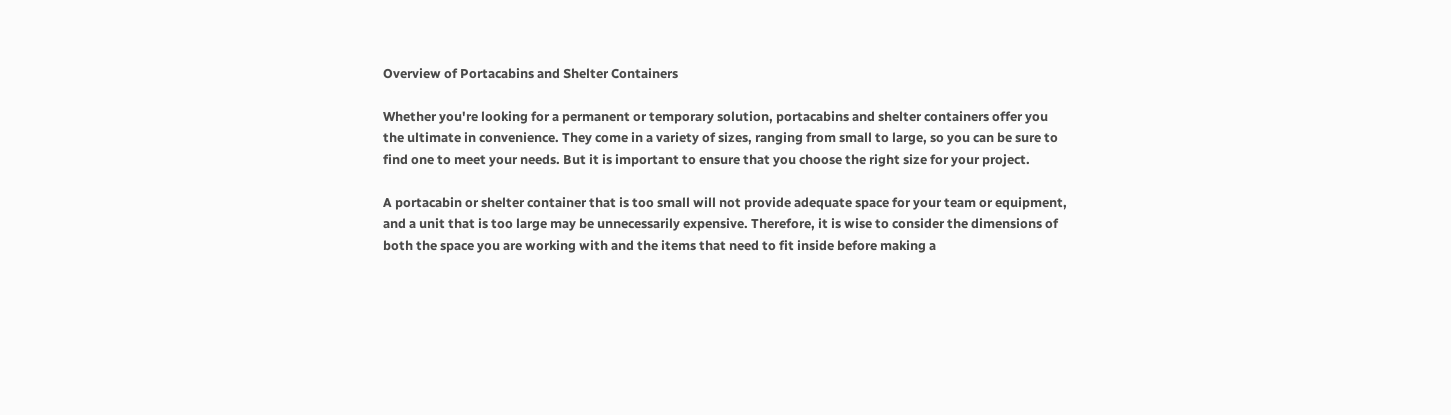Overview of Portacabins and Shelter Containers

Whether you're looking for a permanent or temporary solution, portacabins and shelter containers offer you the ultimate in convenience. They come in a variety of sizes, ranging from small to large, so you can be sure to find one to meet your needs. But it is important to ensure that you choose the right size for your project.

A portacabin or shelter container that is too small will not provide adequate space for your team or equipment, and a unit that is too large may be unnecessarily expensive. Therefore, it is wise to consider the dimensions of both the space you are working with and the items that need to fit inside before making a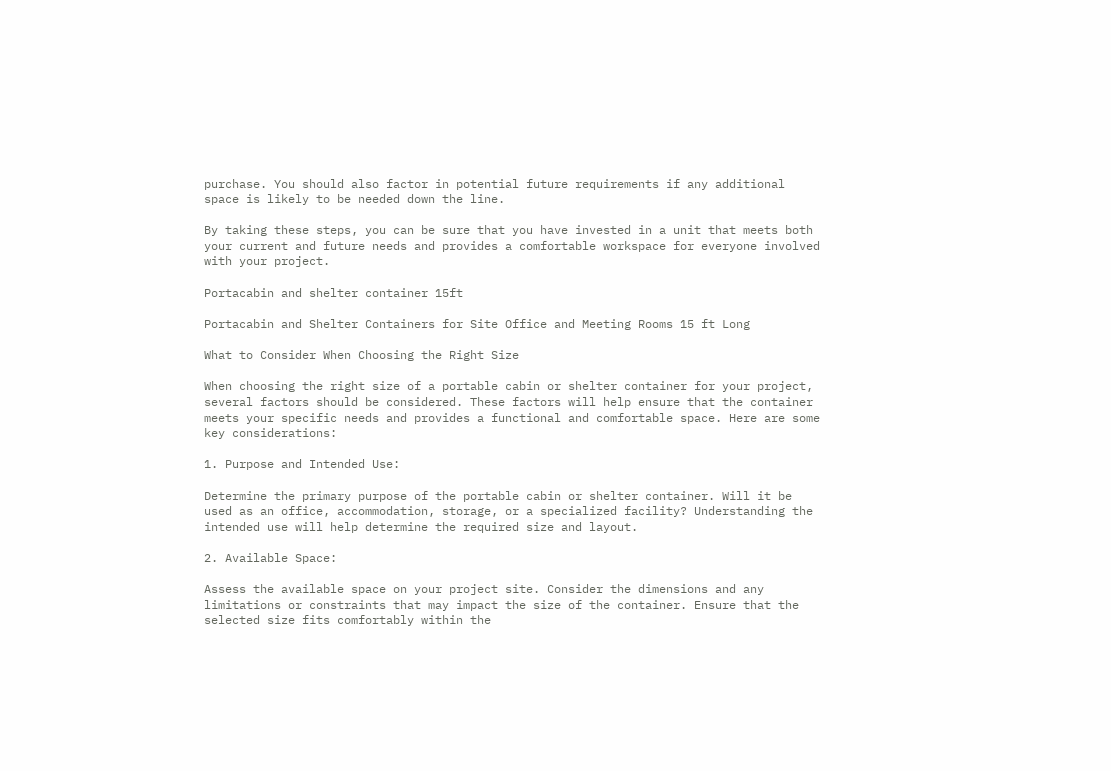purchase. You should also factor in potential future requirements if any additional space is likely to be needed down the line.

By taking these steps, you can be sure that you have invested in a unit that meets both your current and future needs and provides a comfortable workspace for everyone involved with your project.

Portacabin and shelter container 15ft

Portacabin and Shelter Containers for Site Office and Meeting Rooms 15 ft Long

What to Consider When Choosing the Right Size

When choosing the right size of a portable cabin or shelter container for your project, several factors should be considered. These factors will help ensure that the container meets your specific needs and provides a functional and comfortable space. Here are some key considerations:

1. Purpose and Intended Use:

Determine the primary purpose of the portable cabin or shelter container. Will it be used as an office, accommodation, storage, or a specialized facility? Understanding the intended use will help determine the required size and layout.

2. Available Space:

Assess the available space on your project site. Consider the dimensions and any limitations or constraints that may impact the size of the container. Ensure that the selected size fits comfortably within the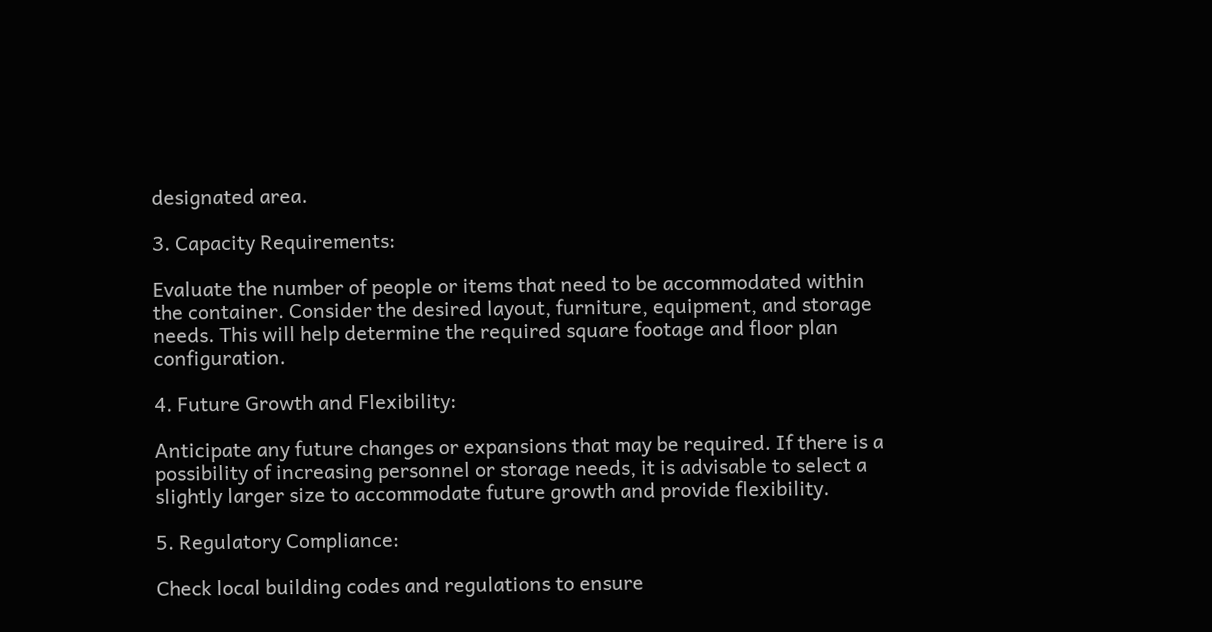designated area.

3. Capacity Requirements:

Evaluate the number of people or items that need to be accommodated within the container. Consider the desired layout, furniture, equipment, and storage needs. This will help determine the required square footage and floor plan configuration.

4. Future Growth and Flexibility:

Anticipate any future changes or expansions that may be required. If there is a possibility of increasing personnel or storage needs, it is advisable to select a slightly larger size to accommodate future growth and provide flexibility.

5. Regulatory Compliance:

Check local building codes and regulations to ensure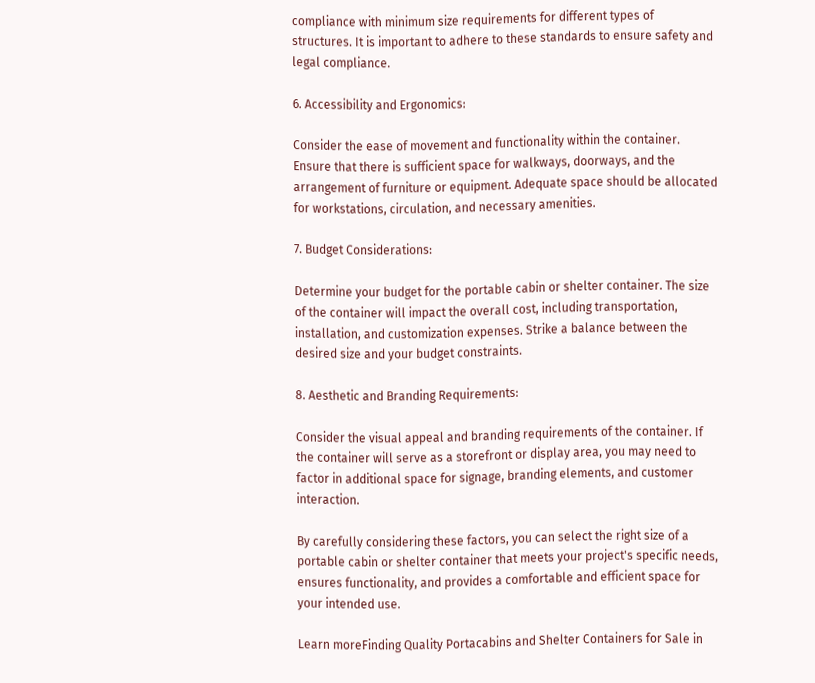compliance with minimum size requirements for different types of structures. It is important to adhere to these standards to ensure safety and legal compliance.

6. Accessibility and Ergonomics:

Consider the ease of movement and functionality within the container. Ensure that there is sufficient space for walkways, doorways, and the arrangement of furniture or equipment. Adequate space should be allocated for workstations, circulation, and necessary amenities.

7. Budget Considerations:

Determine your budget for the portable cabin or shelter container. The size of the container will impact the overall cost, including transportation, installation, and customization expenses. Strike a balance between the desired size and your budget constraints.

8. Aesthetic and Branding Requirements:

Consider the visual appeal and branding requirements of the container. If the container will serve as a storefront or display area, you may need to factor in additional space for signage, branding elements, and customer interaction.

By carefully considering these factors, you can select the right size of a portable cabin or shelter container that meets your project's specific needs, ensures functionality, and provides a comfortable and efficient space for your intended use.

Learn moreFinding Quality Portacabins and Shelter Containers for Sale in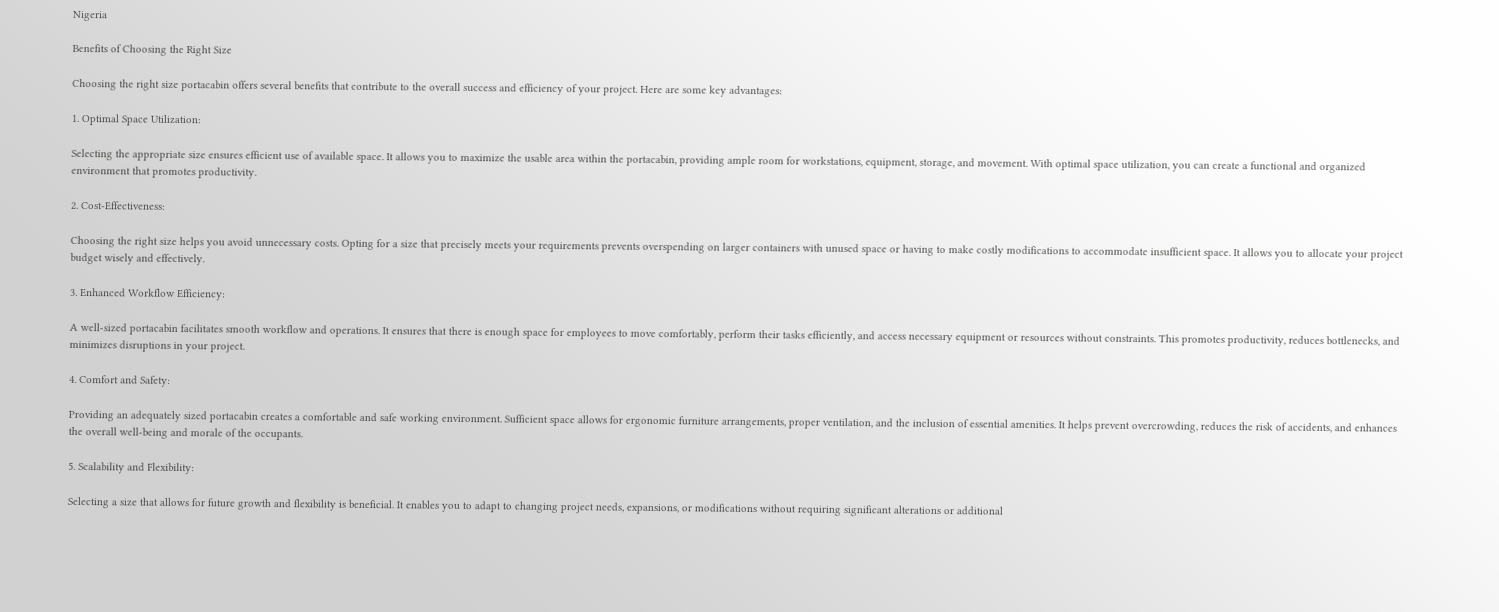Nigeria

Benefits of Choosing the Right Size

Choosing the right size portacabin offers several benefits that contribute to the overall success and efficiency of your project. Here are some key advantages:

1. Optimal Space Utilization:

Selecting the appropriate size ensures efficient use of available space. It allows you to maximize the usable area within the portacabin, providing ample room for workstations, equipment, storage, and movement. With optimal space utilization, you can create a functional and organized environment that promotes productivity.

2. Cost-Effectiveness:

Choosing the right size helps you avoid unnecessary costs. Opting for a size that precisely meets your requirements prevents overspending on larger containers with unused space or having to make costly modifications to accommodate insufficient space. It allows you to allocate your project budget wisely and effectively.

3. Enhanced Workflow Efficiency:

A well-sized portacabin facilitates smooth workflow and operations. It ensures that there is enough space for employees to move comfortably, perform their tasks efficiently, and access necessary equipment or resources without constraints. This promotes productivity, reduces bottlenecks, and minimizes disruptions in your project.

4. Comfort and Safety:

Providing an adequately sized portacabin creates a comfortable and safe working environment. Sufficient space allows for ergonomic furniture arrangements, proper ventilation, and the inclusion of essential amenities. It helps prevent overcrowding, reduces the risk of accidents, and enhances the overall well-being and morale of the occupants.

5. Scalability and Flexibility:

Selecting a size that allows for future growth and flexibility is beneficial. It enables you to adapt to changing project needs, expansions, or modifications without requiring significant alterations or additional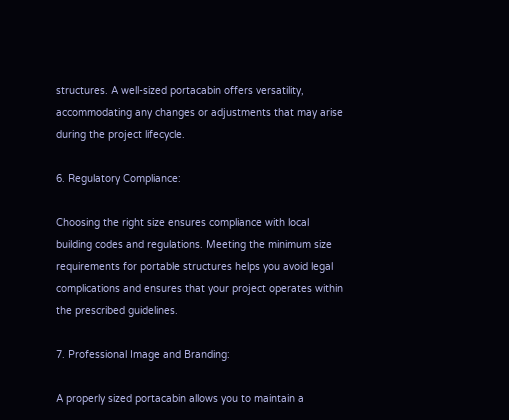structures. A well-sized portacabin offers versatility, accommodating any changes or adjustments that may arise during the project lifecycle.

6. Regulatory Compliance:

Choosing the right size ensures compliance with local building codes and regulations. Meeting the minimum size requirements for portable structures helps you avoid legal complications and ensures that your project operates within the prescribed guidelines.

7. Professional Image and Branding:

A properly sized portacabin allows you to maintain a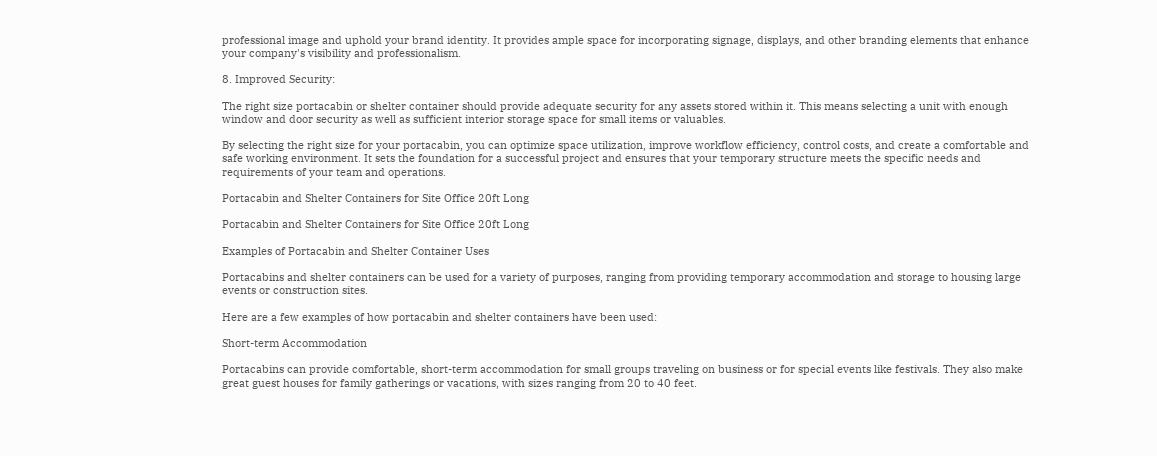professional image and uphold your brand identity. It provides ample space for incorporating signage, displays, and other branding elements that enhance your company's visibility and professionalism.

8. Improved Security:

The right size portacabin or shelter container should provide adequate security for any assets stored within it. This means selecting a unit with enough window and door security as well as sufficient interior storage space for small items or valuables.

By selecting the right size for your portacabin, you can optimize space utilization, improve workflow efficiency, control costs, and create a comfortable and safe working environment. It sets the foundation for a successful project and ensures that your temporary structure meets the specific needs and requirements of your team and operations.

Portacabin and Shelter Containers for Site Office 20ft Long

Portacabin and Shelter Containers for Site Office 20ft Long

Examples of Portacabin and Shelter Container Uses

Portacabins and shelter containers can be used for a variety of purposes, ranging from providing temporary accommodation and storage to housing large events or construction sites.

Here are a few examples of how portacabin and shelter containers have been used:

Short-term Accommodation

Portacabins can provide comfortable, short-term accommodation for small groups traveling on business or for special events like festivals. They also make great guest houses for family gatherings or vacations, with sizes ranging from 20 to 40 feet.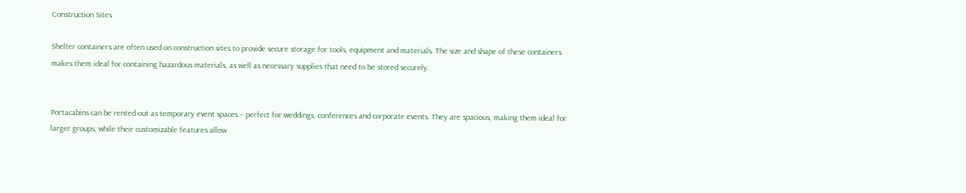Construction Sites

Shelter containers are often used on construction sites to provide secure storage for tools, equipment and materials. The size and shape of these containers makes them ideal for containing hazardous materials, as well as necessary supplies that need to be stored securely.


Portacabins can be rented out as temporary event spaces – perfect for weddings, conferences and corporate events. They are spacious, making them ideal for larger groups, while their customizable features allow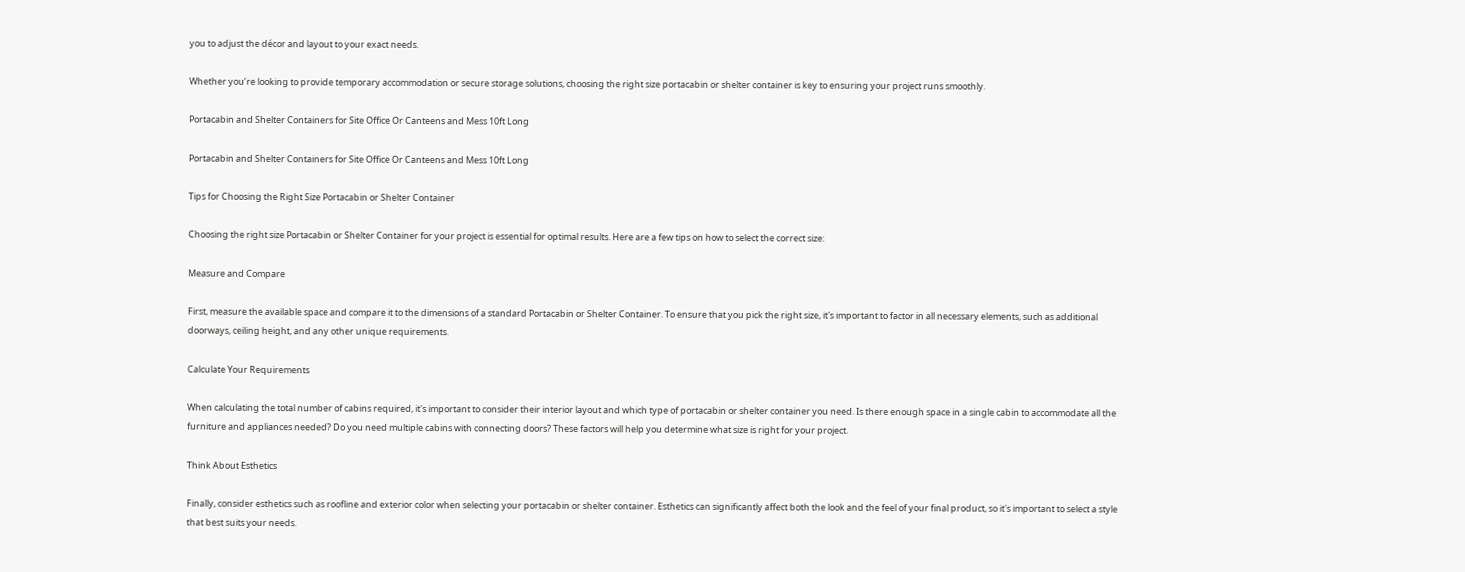you to adjust the décor and layout to your exact needs.

Whether you’re looking to provide temporary accommodation or secure storage solutions, choosing the right size portacabin or shelter container is key to ensuring your project runs smoothly.

Portacabin and Shelter Containers for Site Office Or Canteens and Mess 10ft Long

Portacabin and Shelter Containers for Site Office Or Canteens and Mess 10ft Long

Tips for Choosing the Right Size Portacabin or Shelter Container

Choosing the right size Portacabin or Shelter Container for your project is essential for optimal results. Here are a few tips on how to select the correct size:

Measure and Compare

First, measure the available space and compare it to the dimensions of a standard Portacabin or Shelter Container. To ensure that you pick the right size, it's important to factor in all necessary elements, such as additional doorways, ceiling height, and any other unique requirements.

Calculate Your Requirements

When calculating the total number of cabins required, it's important to consider their interior layout and which type of portacabin or shelter container you need. Is there enough space in a single cabin to accommodate all the furniture and appliances needed? Do you need multiple cabins with connecting doors? These factors will help you determine what size is right for your project.

Think About Esthetics

Finally, consider esthetics such as roofline and exterior color when selecting your portacabin or shelter container. Esthetics can significantly affect both the look and the feel of your final product, so it's important to select a style that best suits your needs.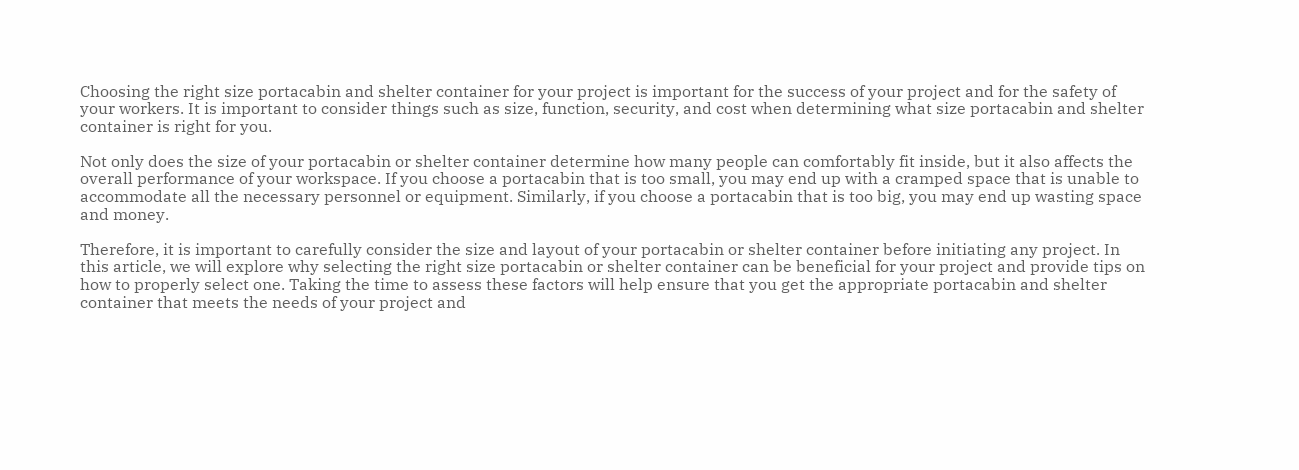Choosing the right size portacabin and shelter container for your project is important for the success of your project and for the safety of your workers. It is important to consider things such as size, function, security, and cost when determining what size portacabin and shelter container is right for you.

Not only does the size of your portacabin or shelter container determine how many people can comfortably fit inside, but it also affects the overall performance of your workspace. If you choose a portacabin that is too small, you may end up with a cramped space that is unable to accommodate all the necessary personnel or equipment. Similarly, if you choose a portacabin that is too big, you may end up wasting space and money.

Therefore, it is important to carefully consider the size and layout of your portacabin or shelter container before initiating any project. In this article, we will explore why selecting the right size portacabin or shelter container can be beneficial for your project and provide tips on how to properly select one. Taking the time to assess these factors will help ensure that you get the appropriate portacabin and shelter container that meets the needs of your project and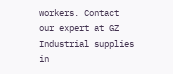workers. Contact our expert at GZ Industrial supplies in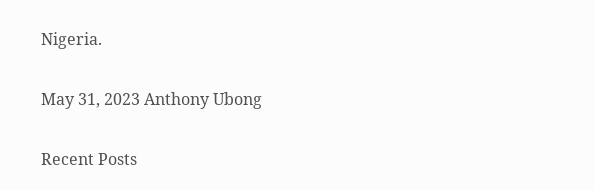Nigeria.

May 31, 2023 Anthony Ubong

Recent Posts